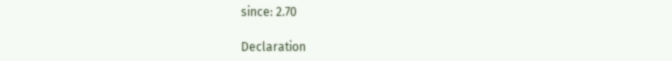since: 2.70

Declaration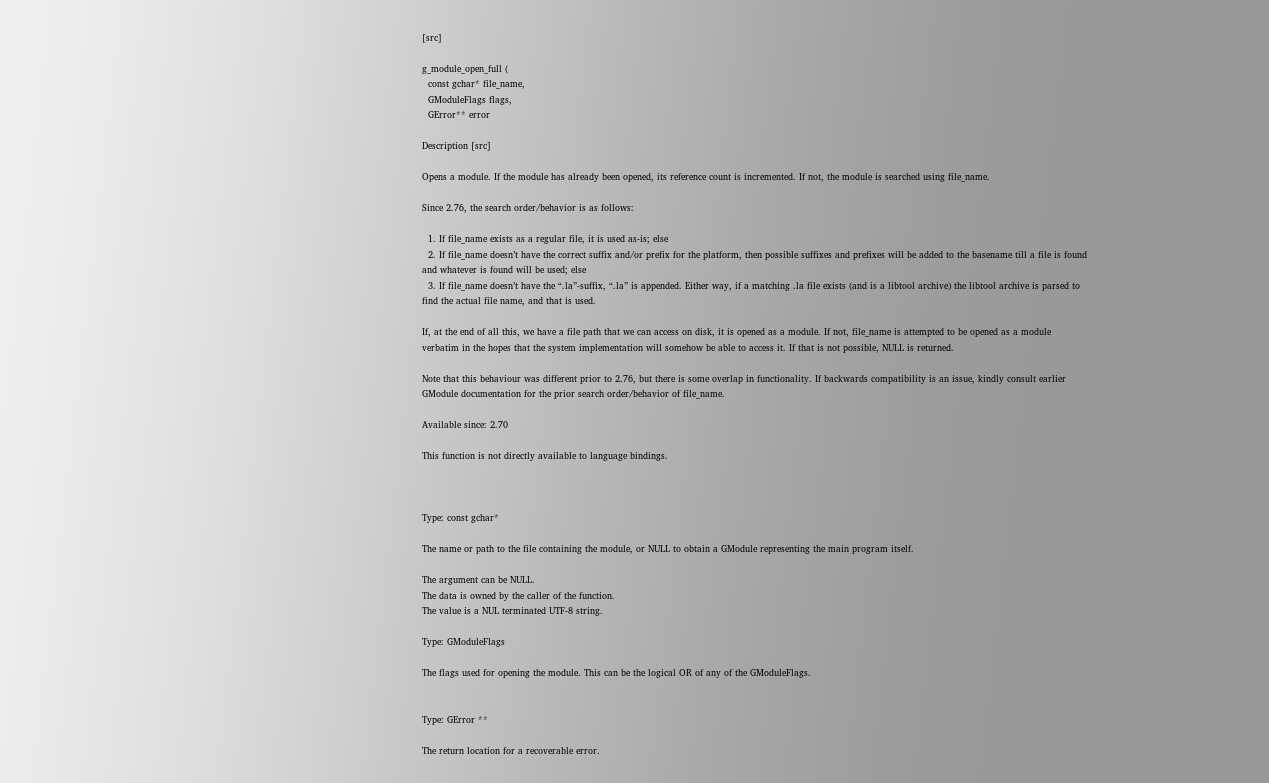[src]

g_module_open_full (
  const gchar* file_name,
  GModuleFlags flags,
  GError** error

Description [src]

Opens a module. If the module has already been opened, its reference count is incremented. If not, the module is searched using file_name.

Since 2.76, the search order/behavior is as follows:

  1. If file_name exists as a regular file, it is used as-is; else
  2. If file_name doesn’t have the correct suffix and/or prefix for the platform, then possible suffixes and prefixes will be added to the basename till a file is found and whatever is found will be used; else
  3. If file_name doesn’t have the “.la”-suffix, “.la” is appended. Either way, if a matching .la file exists (and is a libtool archive) the libtool archive is parsed to find the actual file name, and that is used.

If, at the end of all this, we have a file path that we can access on disk, it is opened as a module. If not, file_name is attempted to be opened as a module verbatim in the hopes that the system implementation will somehow be able to access it. If that is not possible, NULL is returned.

Note that this behaviour was different prior to 2.76, but there is some overlap in functionality. If backwards compatibility is an issue, kindly consult earlier GModule documentation for the prior search order/behavior of file_name.

Available since: 2.70

This function is not directly available to language bindings.



Type: const gchar*

The name or path to the file containing the module, or NULL to obtain a GModule representing the main program itself.

The argument can be NULL.
The data is owned by the caller of the function.
The value is a NUL terminated UTF-8 string.

Type: GModuleFlags

The flags used for opening the module. This can be the logical OR of any of the GModuleFlags.


Type: GError **

The return location for a recoverable error.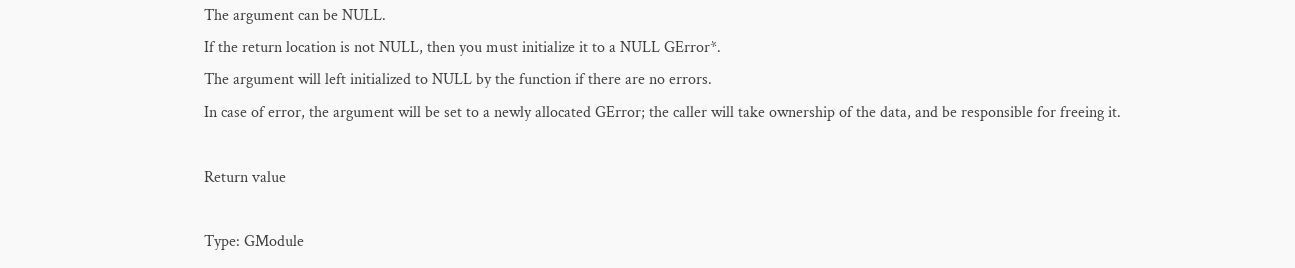The argument can be NULL.
If the return location is not NULL, then you must initialize it to a NULL GError*.
The argument will left initialized to NULL by the function if there are no errors.
In case of error, the argument will be set to a newly allocated GError; the caller will take ownership of the data, and be responsible for freeing it.

Return value

Type: GModule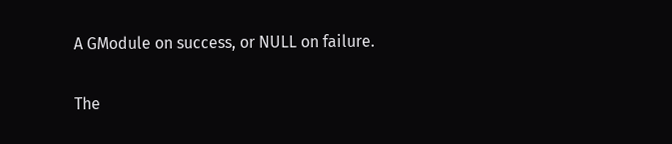A GModule on success, or NULL on failure.

The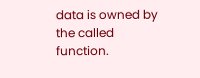data is owned by the called function.